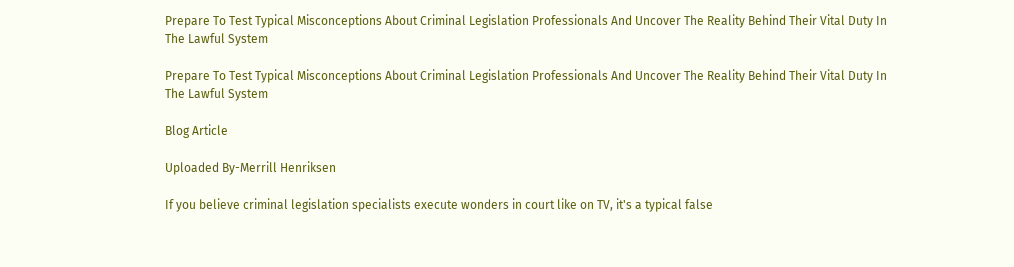Prepare To Test Typical Misconceptions About Criminal Legislation Professionals And Uncover The Reality Behind Their Vital Duty In The Lawful System

Prepare To Test Typical Misconceptions About Criminal Legislation Professionals And Uncover The Reality Behind Their Vital Duty In The Lawful System

Blog Article

Uploaded By-Merrill Henriksen

If you believe criminal legislation specialists execute wonders in court like on TV, it's a typical false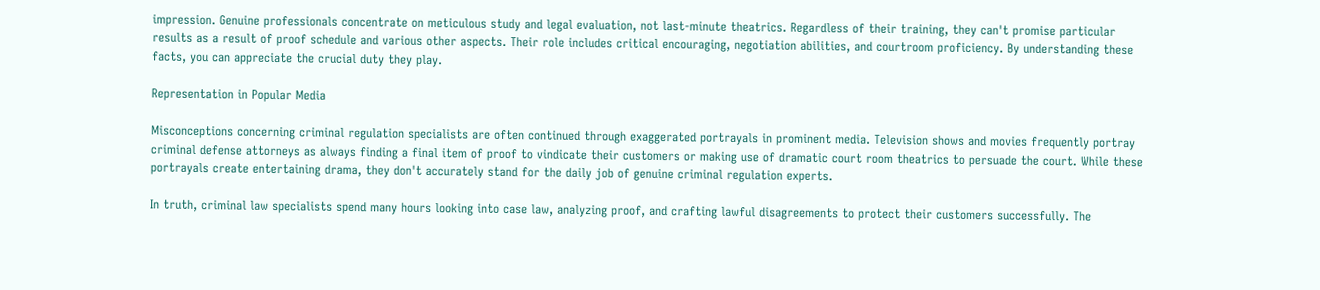impression. Genuine professionals concentrate on meticulous study and legal evaluation, not last-minute theatrics. Regardless of their training, they can't promise particular results as a result of proof schedule and various other aspects. Their role includes critical encouraging, negotiation abilities, and courtroom proficiency. By understanding these facts, you can appreciate the crucial duty they play.

Representation in Popular Media

Misconceptions concerning criminal regulation specialists are often continued through exaggerated portrayals in prominent media. Television shows and movies frequently portray criminal defense attorneys as always finding a final item of proof to vindicate their customers or making use of dramatic court room theatrics to persuade the court. While these portrayals create entertaining drama, they don't accurately stand for the daily job of genuine criminal regulation experts.

In truth, criminal law specialists spend many hours looking into case law, analyzing proof, and crafting lawful disagreements to protect their customers successfully. The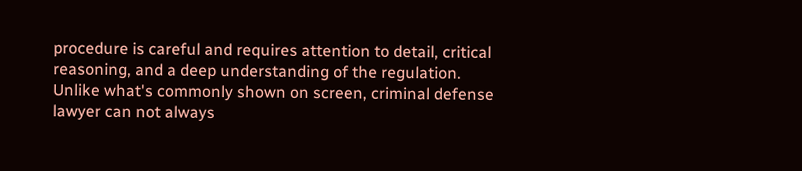procedure is careful and requires attention to detail, critical reasoning, and a deep understanding of the regulation. Unlike what's commonly shown on screen, criminal defense lawyer can not always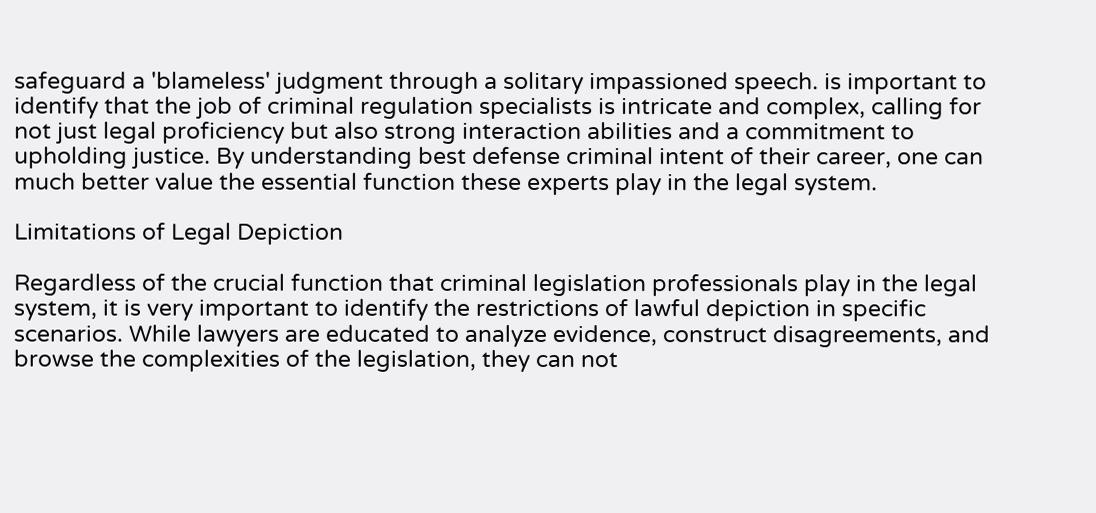safeguard a 'blameless' judgment through a solitary impassioned speech. is important to identify that the job of criminal regulation specialists is intricate and complex, calling for not just legal proficiency but also strong interaction abilities and a commitment to upholding justice. By understanding best defense criminal intent of their career, one can much better value the essential function these experts play in the legal system.

Limitations of Legal Depiction

Regardless of the crucial function that criminal legislation professionals play in the legal system, it is very important to identify the restrictions of lawful depiction in specific scenarios. While lawyers are educated to analyze evidence, construct disagreements, and browse the complexities of the legislation, they can not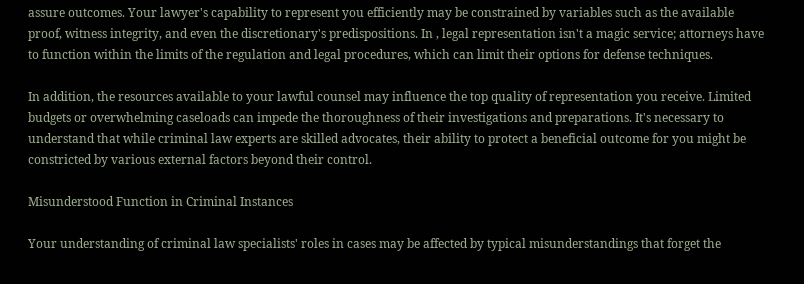assure outcomes. Your lawyer's capability to represent you efficiently may be constrained by variables such as the available proof, witness integrity, and even the discretionary's predispositions. In , legal representation isn't a magic service; attorneys have to function within the limits of the regulation and legal procedures, which can limit their options for defense techniques.

In addition, the resources available to your lawful counsel may influence the top quality of representation you receive. Limited budgets or overwhelming caseloads can impede the thoroughness of their investigations and preparations. It's necessary to understand that while criminal law experts are skilled advocates, their ability to protect a beneficial outcome for you might be constricted by various external factors beyond their control.

Misunderstood Function in Criminal Instances

Your understanding of criminal law specialists' roles in cases may be affected by typical misunderstandings that forget the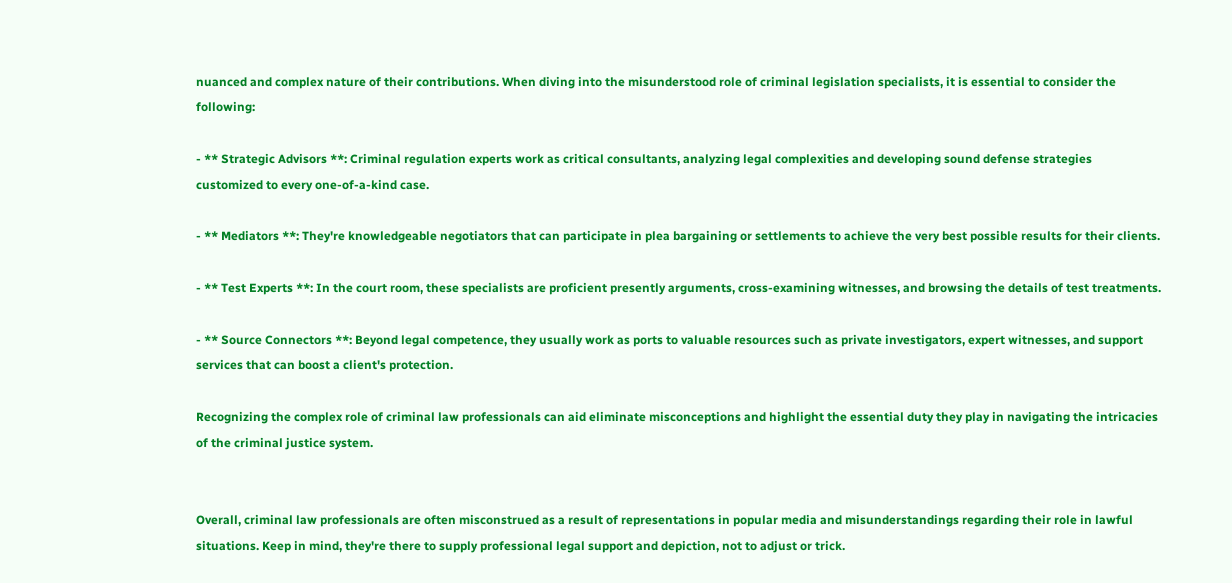nuanced and complex nature of their contributions. When diving into the misunderstood role of criminal legislation specialists, it is essential to consider the following:

- ** Strategic Advisors **: Criminal regulation experts work as critical consultants, analyzing legal complexities and developing sound defense strategies customized to every one-of-a-kind case.

- ** Mediators **: They're knowledgeable negotiators that can participate in plea bargaining or settlements to achieve the very best possible results for their clients.

- ** Test Experts **: In the court room, these specialists are proficient presently arguments, cross-examining witnesses, and browsing the details of test treatments.

- ** Source Connectors **: Beyond legal competence, they usually work as ports to valuable resources such as private investigators, expert witnesses, and support services that can boost a client's protection.

Recognizing the complex role of criminal law professionals can aid eliminate misconceptions and highlight the essential duty they play in navigating the intricacies of the criminal justice system.


Overall, criminal law professionals are often misconstrued as a result of representations in popular media and misunderstandings regarding their role in lawful situations. Keep in mind, they're there to supply professional legal support and depiction, not to adjust or trick.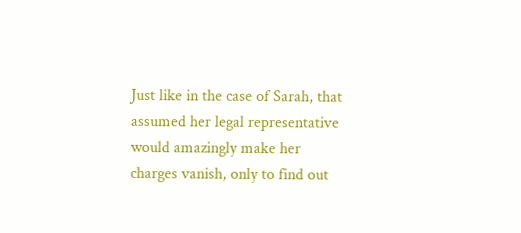Just like in the case of Sarah, that assumed her legal representative would amazingly make her charges vanish, only to find out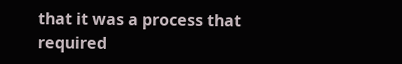that it was a process that required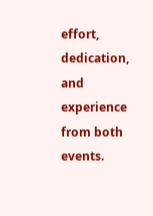effort, dedication, and experience from both events.